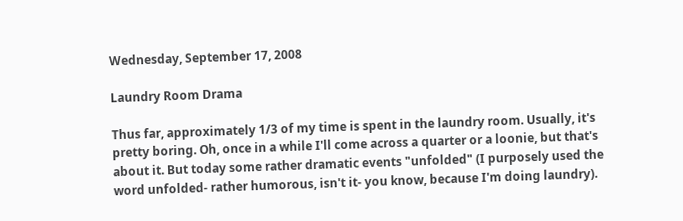Wednesday, September 17, 2008

Laundry Room Drama

Thus far, approximately 1/3 of my time is spent in the laundry room. Usually, it's pretty boring. Oh, once in a while I'll come across a quarter or a loonie, but that's about it. But today some rather dramatic events "unfolded" (I purposely used the word unfolded- rather humorous, isn't it- you know, because I'm doing laundry).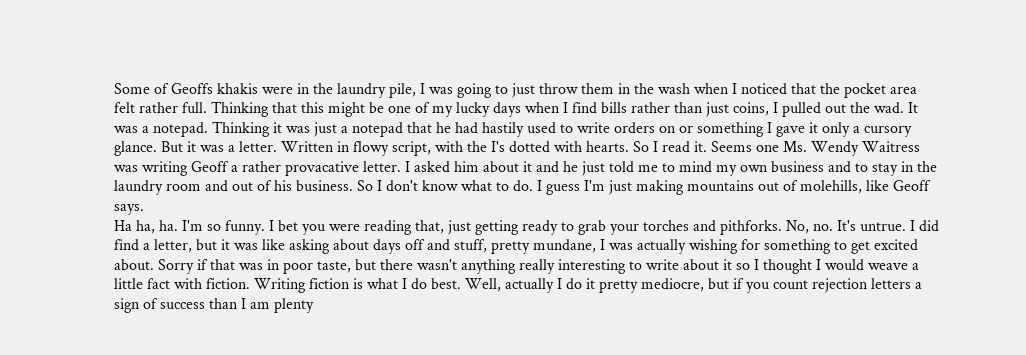Some of Geoffs khakis were in the laundry pile, I was going to just throw them in the wash when I noticed that the pocket area felt rather full. Thinking that this might be one of my lucky days when I find bills rather than just coins, I pulled out the wad. It was a notepad. Thinking it was just a notepad that he had hastily used to write orders on or something I gave it only a cursory glance. But it was a letter. Written in flowy script, with the I's dotted with hearts. So I read it. Seems one Ms. Wendy Waitress was writing Geoff a rather provacative letter. I asked him about it and he just told me to mind my own business and to stay in the laundry room and out of his business. So I don't know what to do. I guess I'm just making mountains out of molehills, like Geoff says.
Ha ha, ha. I'm so funny. I bet you were reading that, just getting ready to grab your torches and pithforks. No, no. It's untrue. I did find a letter, but it was like asking about days off and stuff, pretty mundane, I was actually wishing for something to get excited about. Sorry if that was in poor taste, but there wasn't anything really interesting to write about it so I thought I would weave a little fact with fiction. Writing fiction is what I do best. Well, actually I do it pretty mediocre, but if you count rejection letters a sign of success than I am plenty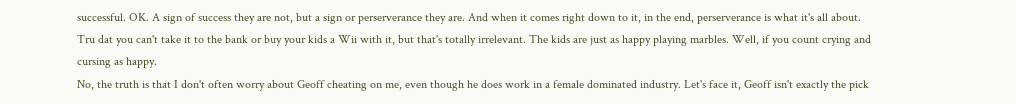successful. OK. A sign of success they are not, but a sign or perserverance they are. And when it comes right down to it, in the end, perserverance is what it's all about. Tru dat you can't take it to the bank or buy your kids a Wii with it, but that's totally irrelevant. The kids are just as happy playing marbles. Well, if you count crying and cursing as happy.
No, the truth is that I don't often worry about Geoff cheating on me, even though he does work in a female dominated industry. Let's face it, Geoff isn't exactly the pick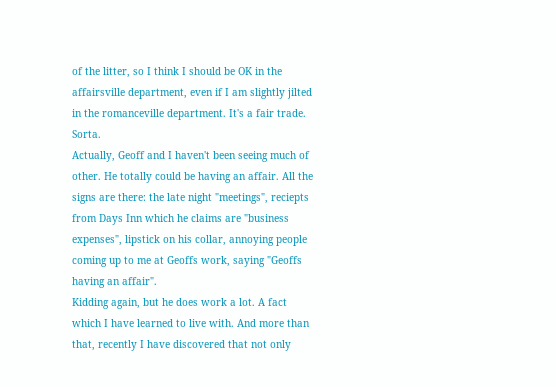of the litter, so I think I should be OK in the affairsville department, even if I am slightly jilted in the romanceville department. It's a fair trade. Sorta.
Actually, Geoff and I haven't been seeing much of other. He totally could be having an affair. All the signs are there: the late night "meetings", reciepts from Days Inn which he claims are "business expenses", lipstick on his collar, annoying people coming up to me at Geoffs work, saying "Geoffs having an affair".
Kidding again, but he does work a lot. A fact which I have learned to live with. And more than that, recently I have discovered that not only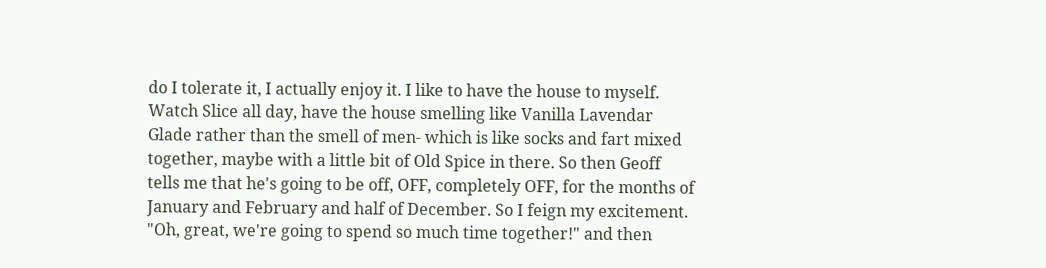do I tolerate it, I actually enjoy it. I like to have the house to myself. Watch Slice all day, have the house smelling like Vanilla Lavendar Glade rather than the smell of men- which is like socks and fart mixed together, maybe with a little bit of Old Spice in there. So then Geoff tells me that he's going to be off, OFF, completely OFF, for the months of January and February and half of December. So I feign my excitement. "Oh, great, we're going to spend so much time together!" and then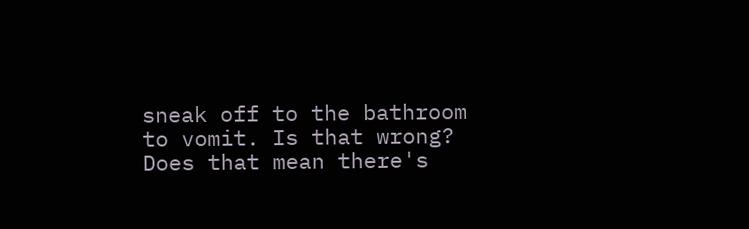sneak off to the bathroom to vomit. Is that wrong? Does that mean there's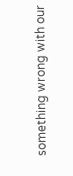something wrong with our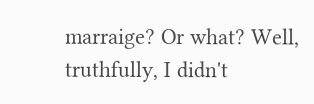marraige? Or what? Well, truthfully, I didn't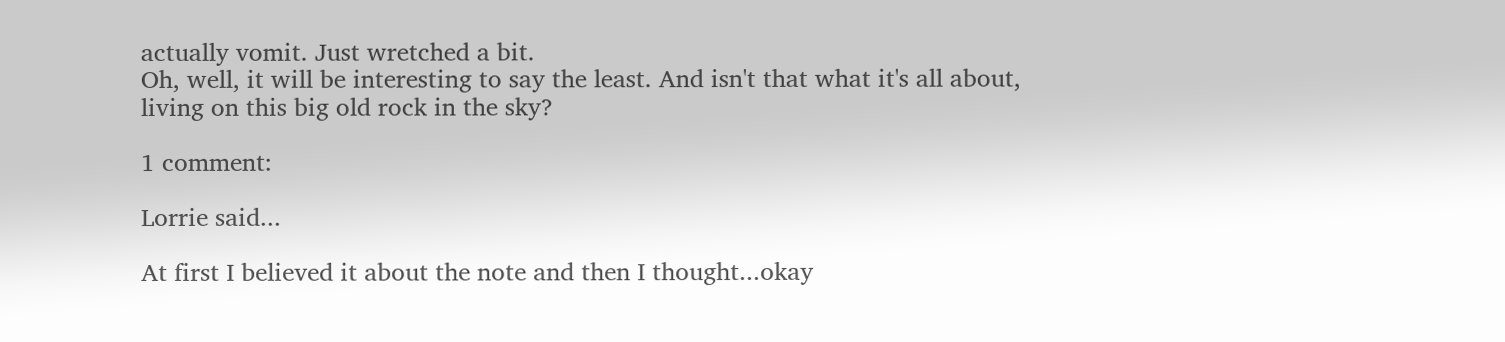actually vomit. Just wretched a bit.
Oh, well, it will be interesting to say the least. And isn't that what it's all about, living on this big old rock in the sky?

1 comment:

Lorrie said...

At first I believed it about the note and then I thought...okay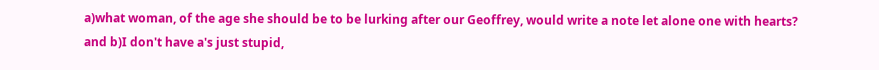a)what woman, of the age she should be to be lurking after our Geoffrey, would write a note let alone one with hearts? and b)I don't have a's just stupid,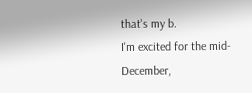that's my b.
I'm excited for the mid-December,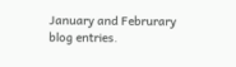January and Februrary blog entries.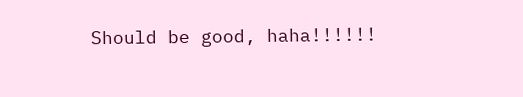Should be good, haha!!!!!!